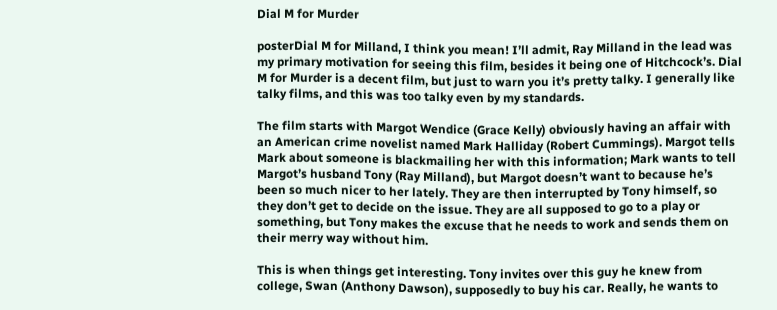Dial M for Murder

posterDial M for Milland, I think you mean! I’ll admit, Ray Milland in the lead was my primary motivation for seeing this film, besides it being one of Hitchcock’s. Dial M for Murder is a decent film, but just to warn you it’s pretty talky. I generally like talky films, and this was too talky even by my standards.

The film starts with Margot Wendice (Grace Kelly) obviously having an affair with an American crime novelist named Mark Halliday (Robert Cummings). Margot tells Mark about someone is blackmailing her with this information; Mark wants to tell Margot’s husband Tony (Ray Milland), but Margot doesn’t want to because he’s been so much nicer to her lately. They are then interrupted by Tony himself, so they don’t get to decide on the issue. They are all supposed to go to a play or something, but Tony makes the excuse that he needs to work and sends them on their merry way without him.

This is when things get interesting. Tony invites over this guy he knew from college, Swan (Anthony Dawson), supposedly to buy his car. Really, he wants to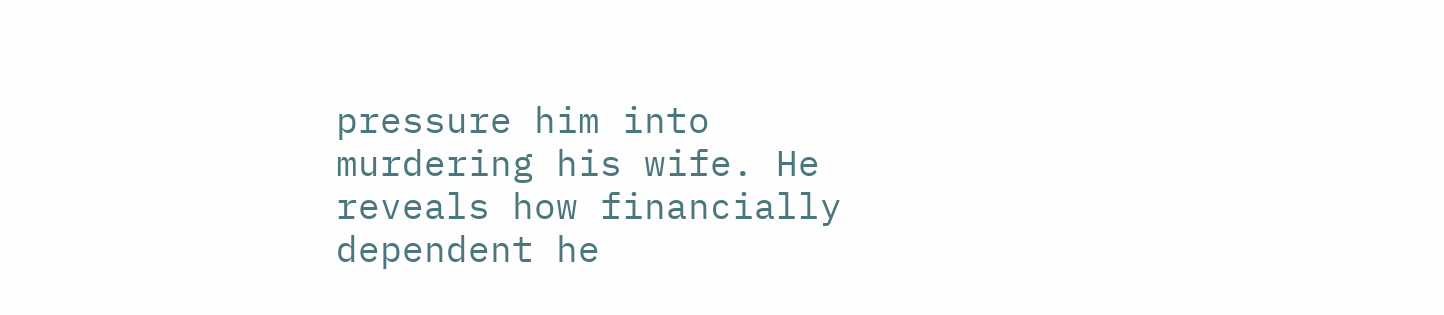pressure him into murdering his wife. He reveals how financially dependent he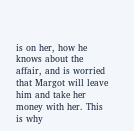is on her, how he knows about the affair, and is worried that Margot will leave him and take her money with her. This is why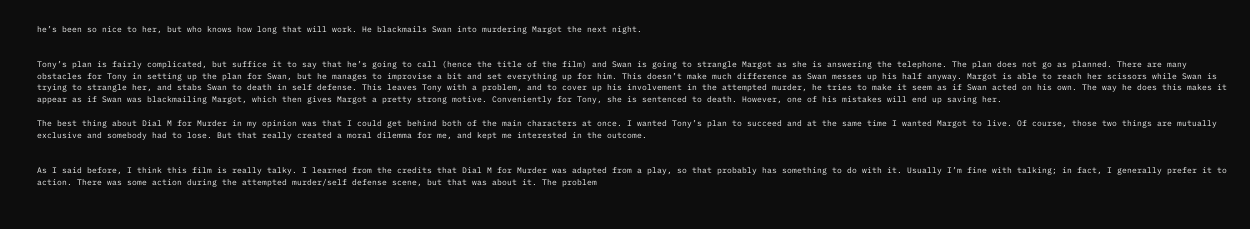he’s been so nice to her, but who knows how long that will work. He blackmails Swan into murdering Margot the next night.


Tony’s plan is fairly complicated, but suffice it to say that he’s going to call (hence the title of the film) and Swan is going to strangle Margot as she is answering the telephone. The plan does not go as planned. There are many obstacles for Tony in setting up the plan for Swan, but he manages to improvise a bit and set everything up for him. This doesn’t make much difference as Swan messes up his half anyway. Margot is able to reach her scissors while Swan is trying to strangle her, and stabs Swan to death in self defense. This leaves Tony with a problem, and to cover up his involvement in the attempted murder, he tries to make it seem as if Swan acted on his own. The way he does this makes it appear as if Swan was blackmailing Margot, which then gives Margot a pretty strong motive. Conveniently for Tony, she is sentenced to death. However, one of his mistakes will end up saving her.

The best thing about Dial M for Murder in my opinion was that I could get behind both of the main characters at once. I wanted Tony’s plan to succeed and at the same time I wanted Margot to live. Of course, those two things are mutually exclusive and somebody had to lose. But that really created a moral dilemma for me, and kept me interested in the outcome.


As I said before, I think this film is really talky. I learned from the credits that Dial M for Murder was adapted from a play, so that probably has something to do with it. Usually I’m fine with talking; in fact, I generally prefer it to action. There was some action during the attempted murder/self defense scene, but that was about it. The problem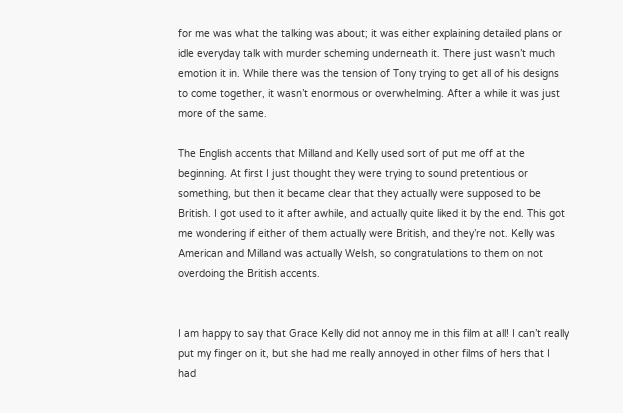for me was what the talking was about; it was either explaining detailed plans or idle everyday talk with murder scheming underneath it. There just wasn’t much emotion it in. While there was the tension of Tony trying to get all of his designs to come together, it wasn’t enormous or overwhelming. After a while it was just more of the same.

The English accents that Milland and Kelly used sort of put me off at the beginning. At first I just thought they were trying to sound pretentious or something, but then it became clear that they actually were supposed to be British. I got used to it after awhile, and actually quite liked it by the end. This got me wondering if either of them actually were British, and they’re not. Kelly was American and Milland was actually Welsh, so congratulations to them on not overdoing the British accents.


I am happy to say that Grace Kelly did not annoy me in this film at all! I can’t really put my finger on it, but she had me really annoyed in other films of hers that I had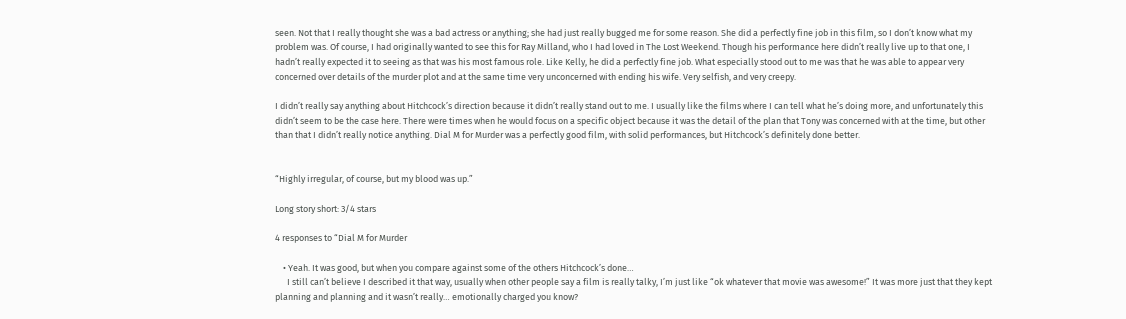seen. Not that I really thought she was a bad actress or anything; she had just really bugged me for some reason. She did a perfectly fine job in this film, so I don’t know what my problem was. Of course, I had originally wanted to see this for Ray Milland, who I had loved in The Lost Weekend. Though his performance here didn’t really live up to that one, I hadn’t really expected it to seeing as that was his most famous role. Like Kelly, he did a perfectly fine job. What especially stood out to me was that he was able to appear very concerned over details of the murder plot and at the same time very unconcerned with ending his wife. Very selfish, and very creepy.

I didn’t really say anything about Hitchcock’s direction because it didn’t really stand out to me. I usually like the films where I can tell what he’s doing more, and unfortunately this didn’t seem to be the case here. There were times when he would focus on a specific object because it was the detail of the plan that Tony was concerned with at the time, but other than that I didn’t really notice anything. Dial M for Murder was a perfectly good film, with solid performances, but Hitchcock’s definitely done better.


“Highly irregular, of course, but my blood was up.”

Long story short: 3/4 stars

4 responses to “Dial M for Murder

    • Yeah. It was good, but when you compare against some of the others Hitchcock’s done…
      I still can’t believe I described it that way, usually when other people say a film is really talky, I’m just like “ok whatever that movie was awesome!” It was more just that they kept planning and planning and it wasn’t really… emotionally charged you know?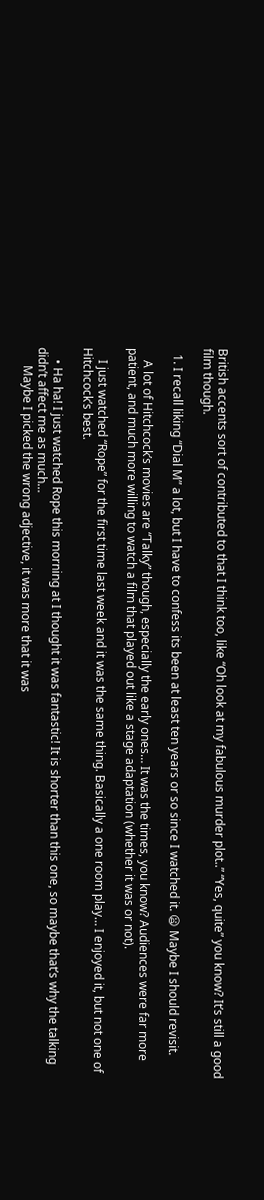British accents sort of contributed to that I think too, like “Oh look at my fabulous murder plot..” “Yes, quite” you know? It’s still a good film though.

  1. I recall liking “Dial M” a lot, but I have to confess its been at least ten years or so since I watched it. 😦 Maybe I should revisit.

    A lot of Hitchcock’s movies are “Talky” though, especially the early ones… It was the times, you know? Audiences were far more patient, and much more willing to watch a film that played out like a stage adaptation (whether it was or not).

    I just watched “Rope” for the first time last week and it was the same thing. Basically a one room play… I enjoyed it, but not one of Hitchcock’s best.

    • Ha ha! I just watched Rope this morning at I thought it was fantastic! It is shorter than this one, so maybe that’s why the talking didn’t affect me as much…
      Maybe I picked the wrong adjective, it was more that it was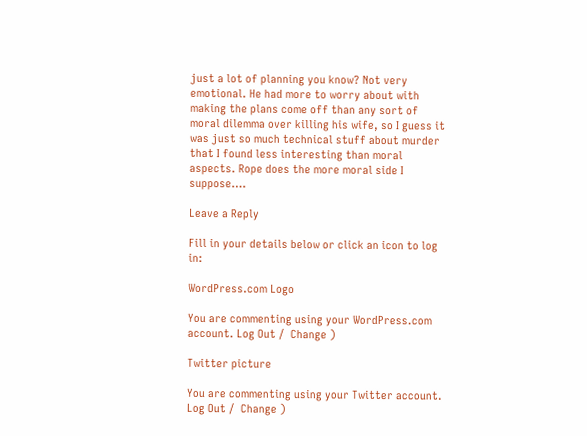just a lot of planning you know? Not very emotional. He had more to worry about with making the plans come off than any sort of moral dilemma over killing his wife, so I guess it was just so much technical stuff about murder that I found less interesting than moral aspects. Rope does the more moral side I suppose….

Leave a Reply

Fill in your details below or click an icon to log in:

WordPress.com Logo

You are commenting using your WordPress.com account. Log Out /  Change )

Twitter picture

You are commenting using your Twitter account. Log Out /  Change )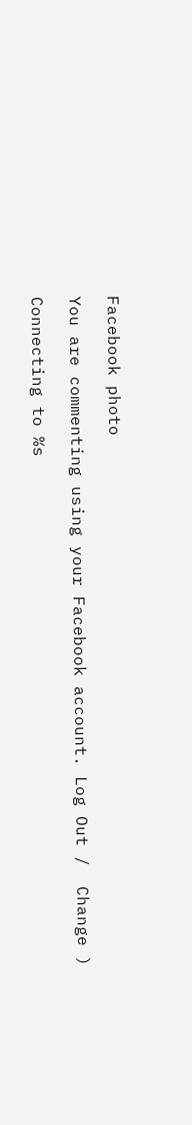Facebook photo

You are commenting using your Facebook account. Log Out /  Change )

Connecting to %s